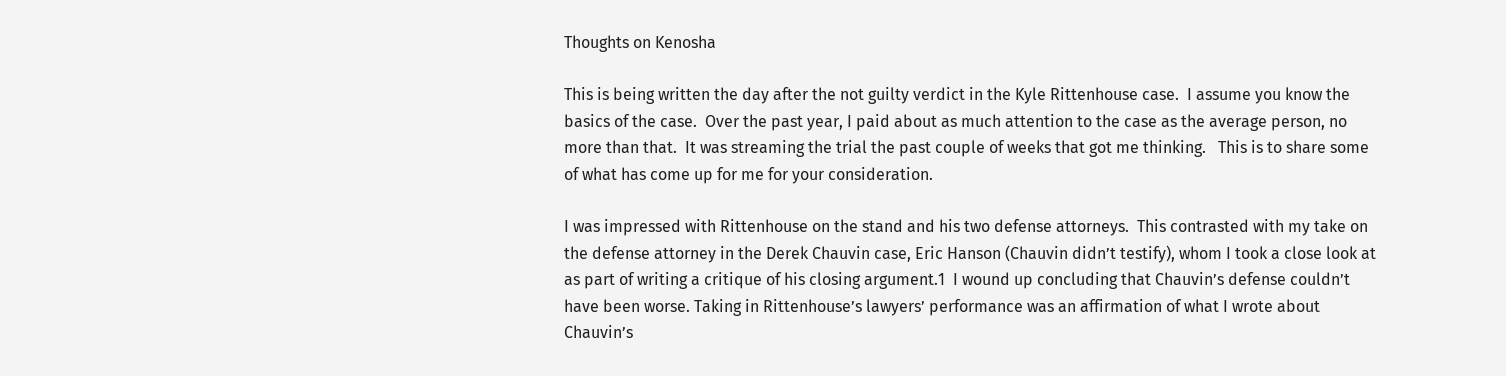Thoughts on Kenosha

This is being written the day after the not guilty verdict in the Kyle Rittenhouse case.  I assume you know the basics of the case.  Over the past year, I paid about as much attention to the case as the average person, no more than that.  It was streaming the trial the past couple of weeks that got me thinking.   This is to share some of what has come up for me for your consideration.

I was impressed with Rittenhouse on the stand and his two defense attorneys.  This contrasted with my take on the defense attorney in the Derek Chauvin case, Eric Hanson (Chauvin didn’t testify), whom I took a close look at as part of writing a critique of his closing argument.1  I wound up concluding that Chauvin’s defense couldn’t have been worse. Taking in Rittenhouse’s lawyers’ performance was an affirmation of what I wrote about Chauvin’s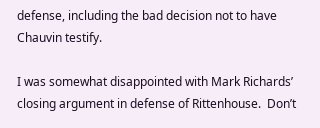defense, including the bad decision not to have Chauvin testify.

I was somewhat disappointed with Mark Richards’ closing argument in defense of Rittenhouse.  Don’t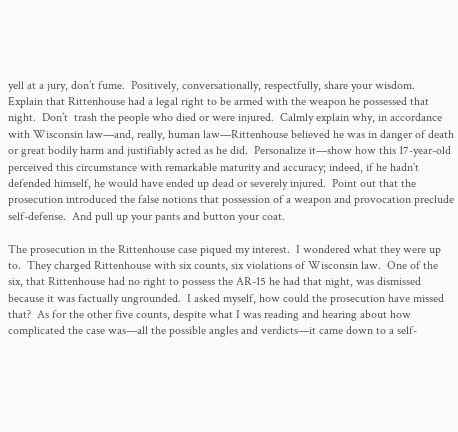yell at a jury, don’t fume.  Positively, conversationally, respectfully, share your wisdom.  Explain that Rittenhouse had a legal right to be armed with the weapon he possessed that night.  Don’t  trash the people who died or were injured.  Calmly explain why, in accordance with Wisconsin law—and, really, human law—Rittenhouse believed he was in danger of death or great bodily harm and justifiably acted as he did.  Personalize it—show how this 17-year-old perceived this circumstance with remarkable maturity and accuracy; indeed, if he hadn’t defended himself, he would have ended up dead or severely injured.  Point out that the prosecution introduced the false notions that possession of a weapon and provocation preclude self-defense.  And pull up your pants and button your coat.

The prosecution in the Rittenhouse case piqued my interest.  I wondered what they were up to.  They charged Rittenhouse with six counts, six violations of Wisconsin law.  One of the six, that Rittenhouse had no right to possess the AR-15 he had that night, was dismissed because it was factually ungrounded.  I asked myself, how could the prosecution have missed that?  As for the other five counts, despite what I was reading and hearing about how complicated the case was—all the possible angles and verdicts—it came down to a self-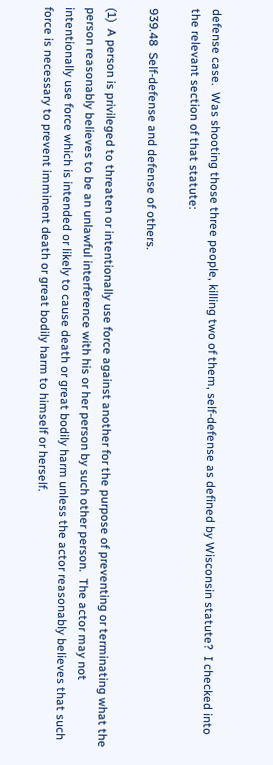defense case.  Was shooting those three people, killing two of them, self-defense as defined by Wisconsin statute?  I checked into the relevant section of that statute:

939.48  Self-defense and defense of others.

(1)  A person is privileged to threaten or intentionally use force against another for the purpose of preventing or terminating what the person reasonably believes to be an unlawful interference with his or her person by such other person.  The actor may not intentionally use force which is intended or likely to cause death or great bodily harm unless the actor reasonably believes that such force is necessary to prevent imminent death or great bodily harm to himself or herself.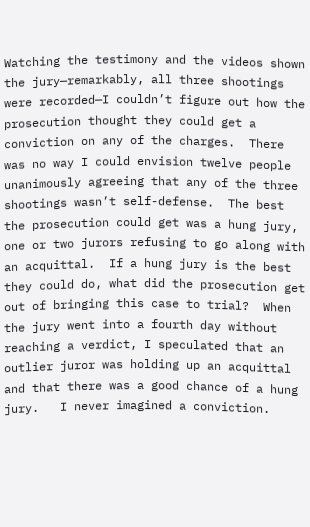Watching the testimony and the videos shown the jury—remarkably, all three shootings were recorded—I couldn’t figure out how the prosecution thought they could get a conviction on any of the charges.  There was no way I could envision twelve people unanimously agreeing that any of the three shootings wasn’t self-defense.  The best the prosecution could get was a hung jury, one or two jurors refusing to go along with an acquittal.  If a hung jury is the best they could do, what did the prosecution get out of bringing this case to trial?  When the jury went into a fourth day without reaching a verdict, I speculated that an outlier juror was holding up an acquittal and that there was a good chance of a hung jury.   I never imagined a conviction.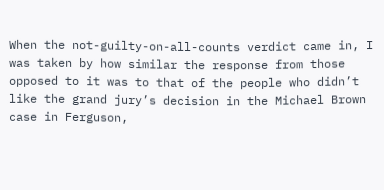When the not-guilty-on-all-counts verdict came in, I was taken by how similar the response from those opposed to it was to that of the people who didn’t like the grand jury’s decision in the Michael Brown case in Ferguson,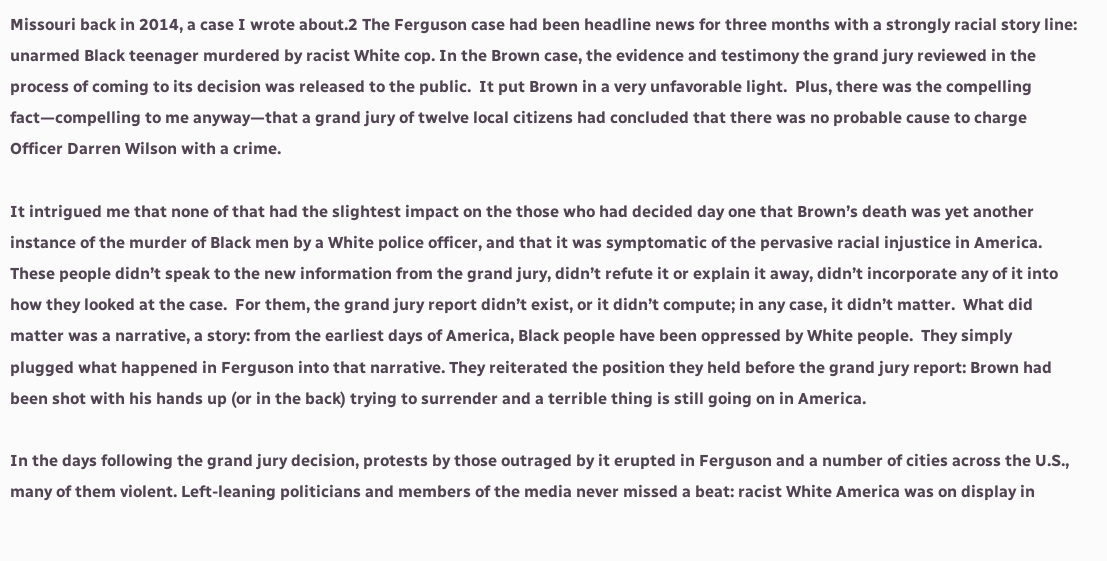Missouri back in 2014, a case I wrote about.2 The Ferguson case had been headline news for three months with a strongly racial story line: unarmed Black teenager murdered by racist White cop. In the Brown case, the evidence and testimony the grand jury reviewed in the process of coming to its decision was released to the public.  It put Brown in a very unfavorable light.  Plus, there was the compelling fact—compelling to me anyway—that a grand jury of twelve local citizens had concluded that there was no probable cause to charge Officer Darren Wilson with a crime.

It intrigued me that none of that had the slightest impact on the those who had decided day one that Brown’s death was yet another instance of the murder of Black men by a White police officer, and that it was symptomatic of the pervasive racial injustice in America. These people didn’t speak to the new information from the grand jury, didn’t refute it or explain it away, didn’t incorporate any of it into how they looked at the case.  For them, the grand jury report didn’t exist, or it didn’t compute; in any case, it didn’t matter.  What did matter was a narrative, a story: from the earliest days of America, Black people have been oppressed by White people.  They simply plugged what happened in Ferguson into that narrative. They reiterated the position they held before the grand jury report: Brown had been shot with his hands up (or in the back) trying to surrender and a terrible thing is still going on in America.

In the days following the grand jury decision, protests by those outraged by it erupted in Ferguson and a number of cities across the U.S., many of them violent. Left-leaning politicians and members of the media never missed a beat: racist White America was on display in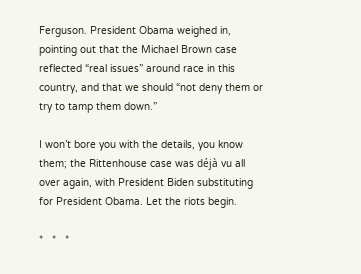Ferguson. President Obama weighed in, pointing out that the Michael Brown case reflected “real issues” around race in this country, and that we should “not deny them or try to tamp them down.”

I won’t bore you with the details, you know them; the Rittenhouse case was déjà vu all over again, with President Biden substituting for President Obama. Let the riots begin.

*   *   *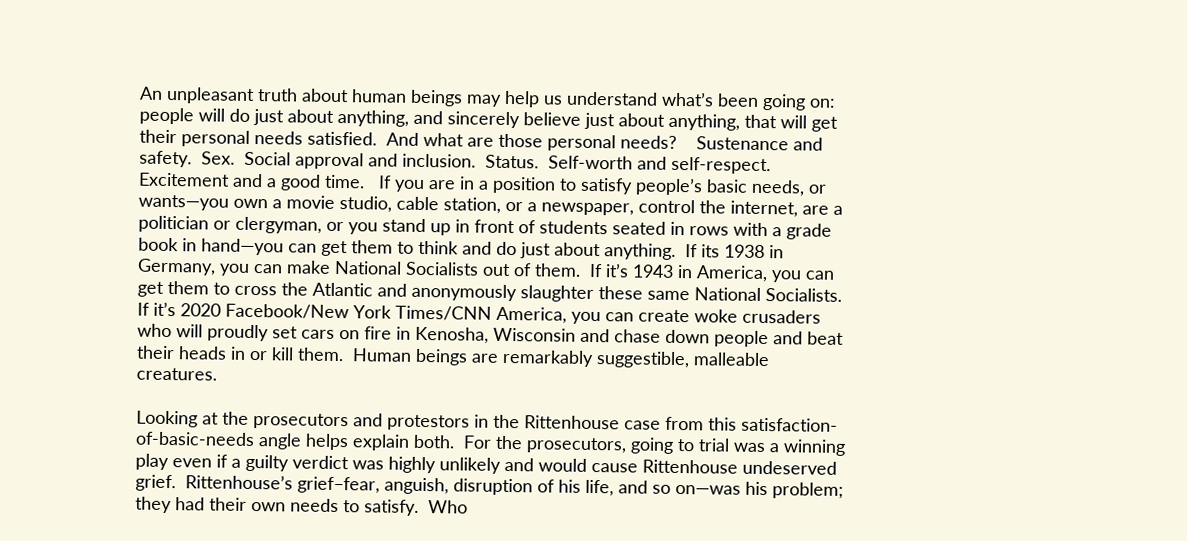An unpleasant truth about human beings may help us understand what’s been going on: people will do just about anything, and sincerely believe just about anything, that will get their personal needs satisfied.  And what are those personal needs?    Sustenance and safety.  Sex.  Social approval and inclusion.  Status.  Self-worth and self-respect.  Excitement and a good time.   If you are in a position to satisfy people’s basic needs, or wants—you own a movie studio, cable station, or a newspaper, control the internet, are a politician or clergyman, or you stand up in front of students seated in rows with a grade book in hand—you can get them to think and do just about anything.  If its 1938 in Germany, you can make National Socialists out of them.  If it’s 1943 in America, you can get them to cross the Atlantic and anonymously slaughter these same National Socialists.  If it’s 2020 Facebook/New York Times/CNN America, you can create woke crusaders who will proudly set cars on fire in Kenosha, Wisconsin and chase down people and beat their heads in or kill them.  Human beings are remarkably suggestible, malleable creatures.

Looking at the prosecutors and protestors in the Rittenhouse case from this satisfaction-of-basic-needs angle helps explain both.  For the prosecutors, going to trial was a winning play even if a guilty verdict was highly unlikely and would cause Rittenhouse undeserved grief.  Rittenhouse’s grief–fear, anguish, disruption of his life, and so on—was his problem; they had their own needs to satisfy.  Who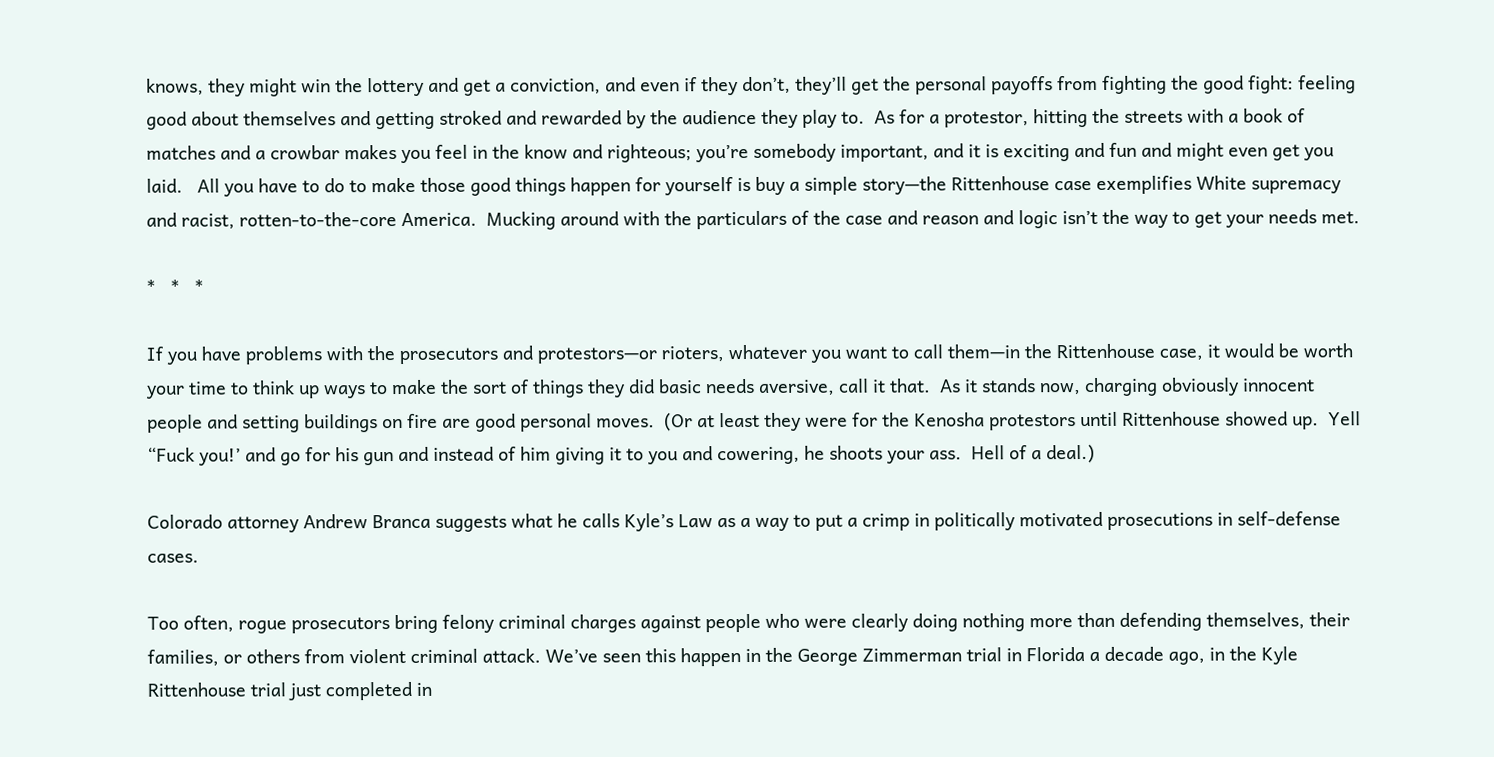knows, they might win the lottery and get a conviction, and even if they don’t, they’ll get the personal payoffs from fighting the good fight: feeling good about themselves and getting stroked and rewarded by the audience they play to.  As for a protestor, hitting the streets with a book of matches and a crowbar makes you feel in the know and righteous; you’re somebody important, and it is exciting and fun and might even get you laid.   All you have to do to make those good things happen for yourself is buy a simple story—the Rittenhouse case exemplifies White supremacy and racist, rotten-to-the-core America.  Mucking around with the particulars of the case and reason and logic isn’t the way to get your needs met.

*   *   *

If you have problems with the prosecutors and protestors—or rioters, whatever you want to call them—in the Rittenhouse case, it would be worth your time to think up ways to make the sort of things they did basic needs aversive, call it that.  As it stands now, charging obviously innocent people and setting buildings on fire are good personal moves.  (Or at least they were for the Kenosha protestors until Rittenhouse showed up.  Yell “Fuck you!’ and go for his gun and instead of him giving it to you and cowering, he shoots your ass.  Hell of a deal.)

Colorado attorney Andrew Branca suggests what he calls Kyle’s Law as a way to put a crimp in politically motivated prosecutions in self-defense cases.

Too often, rogue prosecutors bring felony criminal charges against people who were clearly doing nothing more than defending themselves, their families, or others from violent criminal attack. We’ve seen this happen in the George Zimmerman trial in Florida a decade ago, in the Kyle Rittenhouse trial just completed in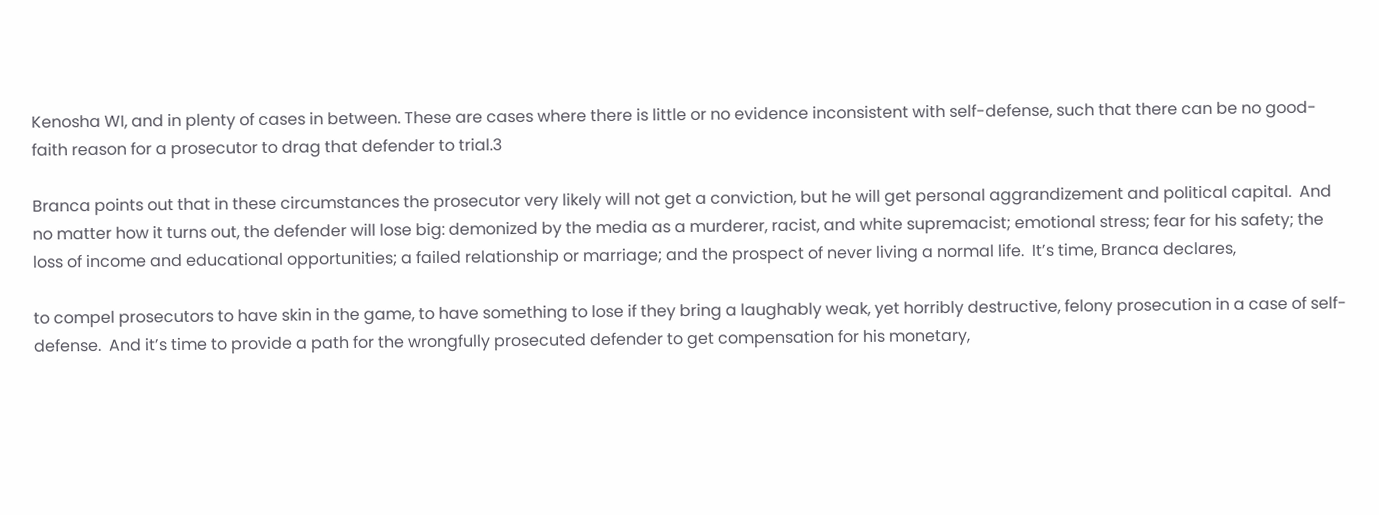Kenosha WI, and in plenty of cases in between. These are cases where there is little or no evidence inconsistent with self-defense, such that there can be no good-faith reason for a prosecutor to drag that defender to trial.3

Branca points out that in these circumstances the prosecutor very likely will not get a conviction, but he will get personal aggrandizement and political capital.  And no matter how it turns out, the defender will lose big: demonized by the media as a murderer, racist, and white supremacist; emotional stress; fear for his safety; the loss of income and educational opportunities; a failed relationship or marriage; and the prospect of never living a normal life.  It’s time, Branca declares,

to compel prosecutors to have skin in the game, to have something to lose if they bring a laughably weak, yet horribly destructive, felony prosecution in a case of self-defense.  And it’s time to provide a path for the wrongfully prosecuted defender to get compensation for his monetary,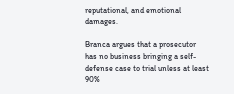reputational, and emotional damages.

Branca argues that a prosecutor has no business bringing a self-defense case to trial unless at least 90%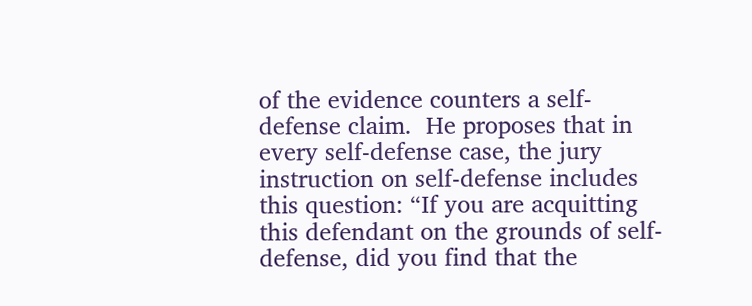of the evidence counters a self-defense claim.  He proposes that in every self-defense case, the jury instruction on self-defense includes this question: “If you are acquitting this defendant on the grounds of self-defense, did you find that the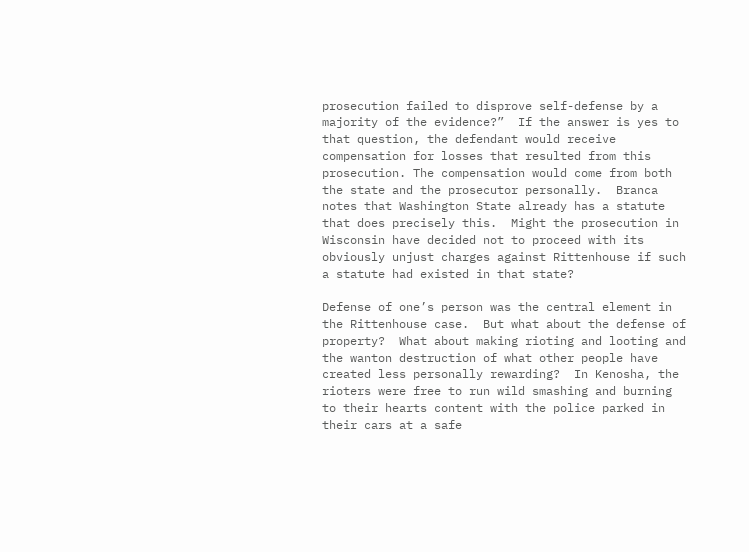prosecution failed to disprove self-defense by a majority of the evidence?”  If the answer is yes to that question, the defendant would receive compensation for losses that resulted from this prosecution. The compensation would come from both the state and the prosecutor personally.  Branca notes that Washington State already has a statute that does precisely this.  Might the prosecution in Wisconsin have decided not to proceed with its obviously unjust charges against Rittenhouse if such a statute had existed in that state?

Defense of one’s person was the central element in the Rittenhouse case.  But what about the defense of property?  What about making rioting and looting and the wanton destruction of what other people have created less personally rewarding?  In Kenosha, the rioters were free to run wild smashing and burning to their hearts content with the police parked in their cars at a safe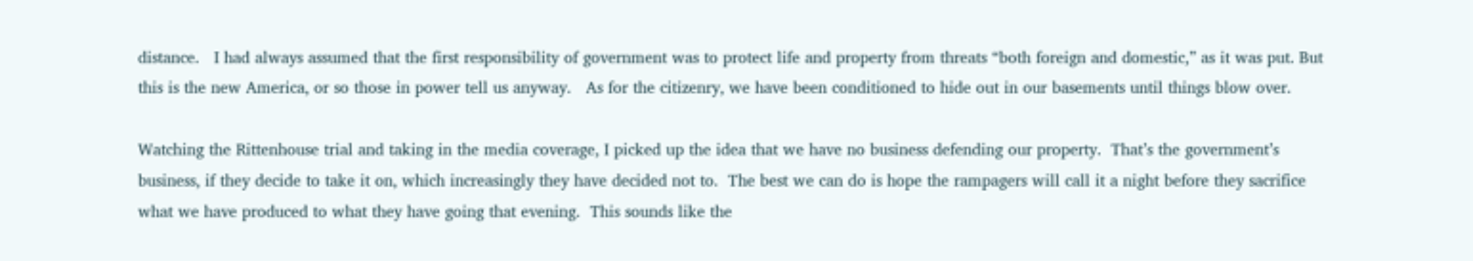distance.   I had always assumed that the first responsibility of government was to protect life and property from threats “both foreign and domestic,” as it was put. But this is the new America, or so those in power tell us anyway.   As for the citizenry, we have been conditioned to hide out in our basements until things blow over.

Watching the Rittenhouse trial and taking in the media coverage, I picked up the idea that we have no business defending our property.  That’s the government’s business, if they decide to take it on, which increasingly they have decided not to.  The best we can do is hope the rampagers will call it a night before they sacrifice what we have produced to what they have going that evening.  This sounds like the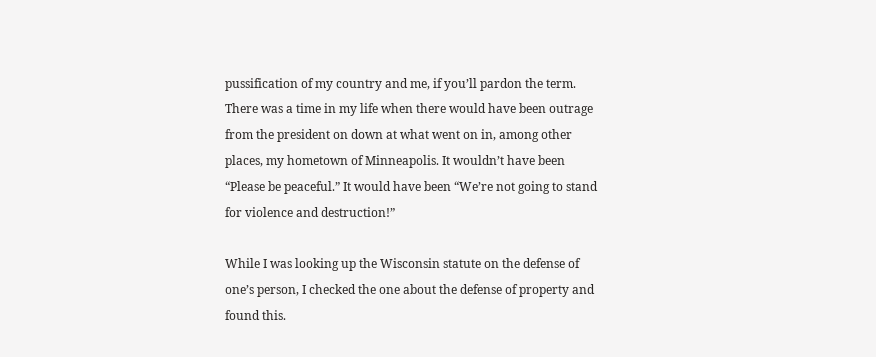pussification of my country and me, if you’ll pardon the term.  There was a time in my life when there would have been outrage from the president on down at what went on in, among other places, my hometown of Minneapolis. It wouldn’t have been “Please be peaceful.” It would have been “We’re not going to stand for violence and destruction!”

While I was looking up the Wisconsin statute on the defense of one’s person, I checked the one about the defense of property and found this.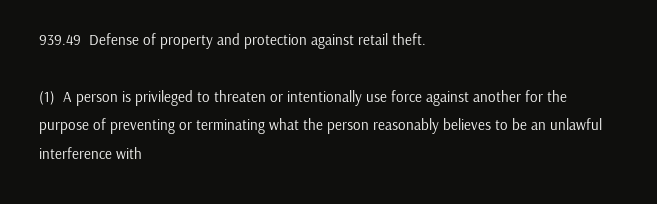939.49  Defense of property and protection against retail theft.

(1)  A person is privileged to threaten or intentionally use force against another for the purpose of preventing or terminating what the person reasonably believes to be an unlawful interference with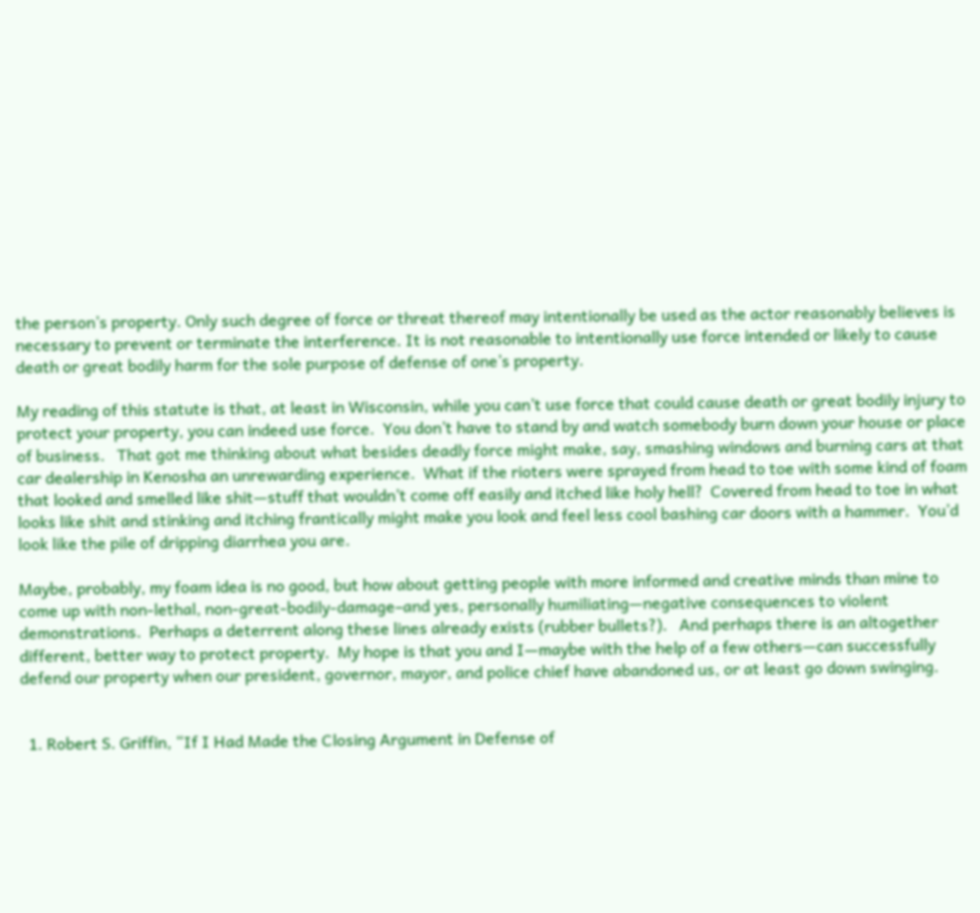the person’s property. Only such degree of force or threat thereof may intentionally be used as the actor reasonably believes is necessary to prevent or terminate the interference. It is not reasonable to intentionally use force intended or likely to cause death or great bodily harm for the sole purpose of defense of one’s property.

My reading of this statute is that, at least in Wisconsin, while you can’t use force that could cause death or great bodily injury to protect your property, you can indeed use force.  You don’t have to stand by and watch somebody burn down your house or place of business.   That got me thinking about what besides deadly force might make, say, smashing windows and burning cars at that car dealership in Kenosha an unrewarding experience.  What if the rioters were sprayed from head to toe with some kind of foam that looked and smelled like shit—stuff that wouldn’t come off easily and itched like holy hell?  Covered from head to toe in what looks like shit and stinking and itching frantically might make you look and feel less cool bashing car doors with a hammer.  You’d look like the pile of dripping diarrhea you are.

Maybe, probably, my foam idea is no good, but how about getting people with more informed and creative minds than mine to come up with non-lethal, non-great-bodily-damage–and yes, personally humiliating—negative consequences to violent demonstrations.  Perhaps a deterrent along these lines already exists (rubber bullets?).   And perhaps there is an altogether different, better way to protect property.  My hope is that you and I—maybe with the help of a few others—can successfully defend our property when our president, governor, mayor, and police chief have abandoned us, or at least go down swinging.


  1. Robert S. Griffin, “If I Had Made the Closing Argument in Defense of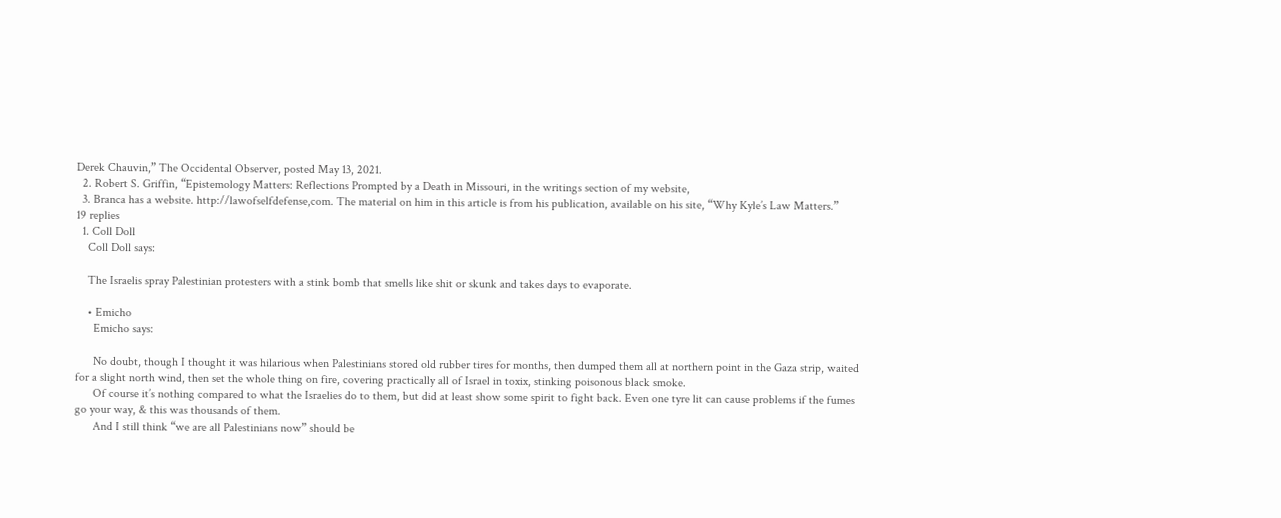Derek Chauvin,” The Occidental Observer, posted May 13, 2021.
  2. Robert S. Griffin, “Epistemology Matters: Reflections Prompted by a Death in Missouri, in the writings section of my website,
  3. Branca has a website. http://lawofselfdefense,com. The material on him in this article is from his publication, available on his site, “Why Kyle’s Law Matters.”
19 replies
  1. Coll Doll
    Coll Doll says:

    The Israelis spray Palestinian protesters with a stink bomb that smells like shit or skunk and takes days to evaporate.

    • Emicho
      Emicho says:

      No doubt, though I thought it was hilarious when Palestinians stored old rubber tires for months, then dumped them all at northern point in the Gaza strip, waited for a slight north wind, then set the whole thing on fire, covering practically all of Israel in toxix, stinking poisonous black smoke.
      Of course it’s nothing compared to what the Israelies do to them, but did at least show some spirit to fight back. Even one tyre lit can cause problems if the fumes go your way, & this was thousands of them.
      And I still think “we are all Palestinians now” should be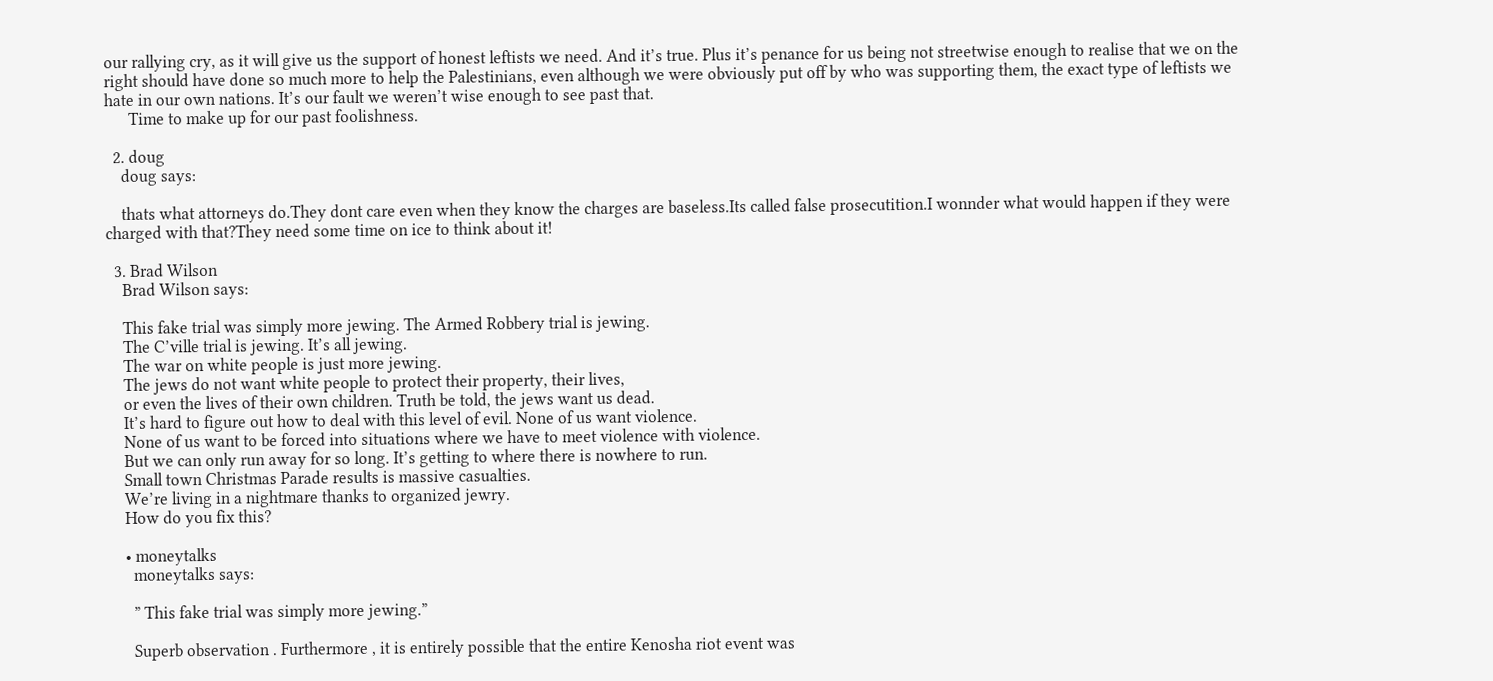our rallying cry, as it will give us the support of honest leftists we need. And it’s true. Plus it’s penance for us being not streetwise enough to realise that we on the right should have done so much more to help the Palestinians, even although we were obviously put off by who was supporting them, the exact type of leftists we hate in our own nations. It’s our fault we weren’t wise enough to see past that.
      Time to make up for our past foolishness.

  2. doug
    doug says:

    thats what attorneys do.They dont care even when they know the charges are baseless.Its called false prosecutition.I wonnder what would happen if they were charged with that?They need some time on ice to think about it!

  3. Brad Wilson
    Brad Wilson says:

    This fake trial was simply more jewing. The Armed Robbery trial is jewing.
    The C’ville trial is jewing. It’s all jewing.
    The war on white people is just more jewing.
    The jews do not want white people to protect their property, their lives,
    or even the lives of their own children. Truth be told, the jews want us dead.
    It’s hard to figure out how to deal with this level of evil. None of us want violence.
    None of us want to be forced into situations where we have to meet violence with violence.
    But we can only run away for so long. It’s getting to where there is nowhere to run.
    Small town Christmas Parade results is massive casualties.
    We’re living in a nightmare thanks to organized jewry.
    How do you fix this?

    • moneytalks
      moneytalks says:

      ” This fake trial was simply more jewing.”

      Superb observation . Furthermore , it is entirely possible that the entire Kenosha riot event was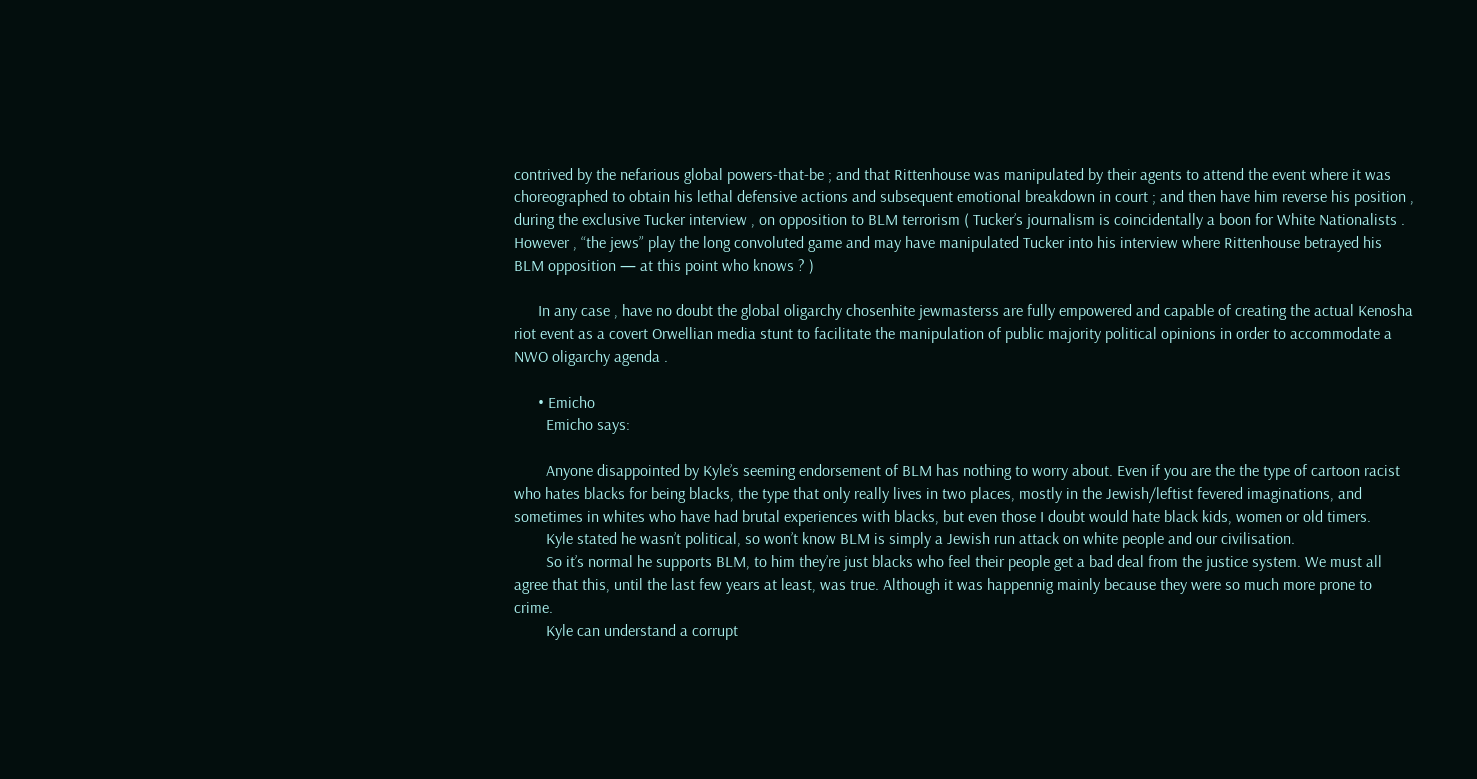contrived by the nefarious global powers-that-be ; and that Rittenhouse was manipulated by their agents to attend the event where it was choreographed to obtain his lethal defensive actions and subsequent emotional breakdown in court ; and then have him reverse his position , during the exclusive Tucker interview , on opposition to BLM terrorism ( Tucker’s journalism is coincidentally a boon for White Nationalists . However , “the jews” play the long convoluted game and may have manipulated Tucker into his interview where Rittenhouse betrayed his BLM opposition — at this point who knows ? )

      In any case , have no doubt the global oligarchy chosenhite jewmasterss are fully empowered and capable of creating the actual Kenosha riot event as a covert Orwellian media stunt to facilitate the manipulation of public majority political opinions in order to accommodate a NWO oligarchy agenda .

      • Emicho
        Emicho says:

        Anyone disappointed by Kyle’s seeming endorsement of BLM has nothing to worry about. Even if you are the the type of cartoon racist who hates blacks for being blacks, the type that only really lives in two places, mostly in the Jewish/leftist fevered imaginations, and sometimes in whites who have had brutal experiences with blacks, but even those I doubt would hate black kids, women or old timers.
        Kyle stated he wasn’t political, so won’t know BLM is simply a Jewish run attack on white people and our civilisation.
        So it’s normal he supports BLM, to him they’re just blacks who feel their people get a bad deal from the justice system. We must all agree that this, until the last few years at least, was true. Although it was happennig mainly because they were so much more prone to crime.
        Kyle can understand a corrupt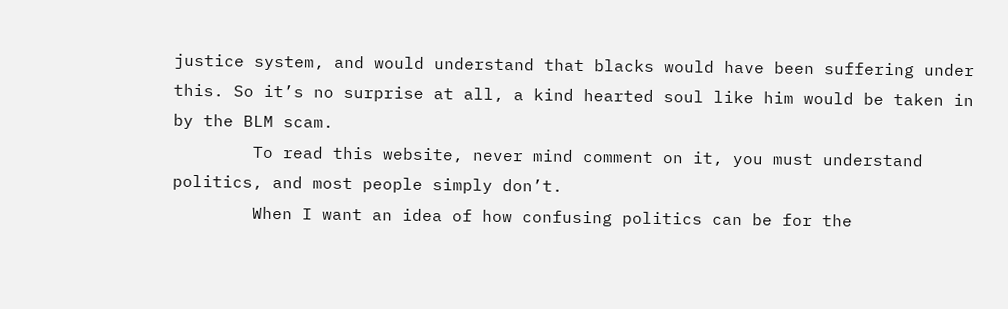justice system, and would understand that blacks would have been suffering under this. So it’s no surprise at all, a kind hearted soul like him would be taken in by the BLM scam.
        To read this website, never mind comment on it, you must understand politics, and most people simply don’t.
        When I want an idea of how confusing politics can be for the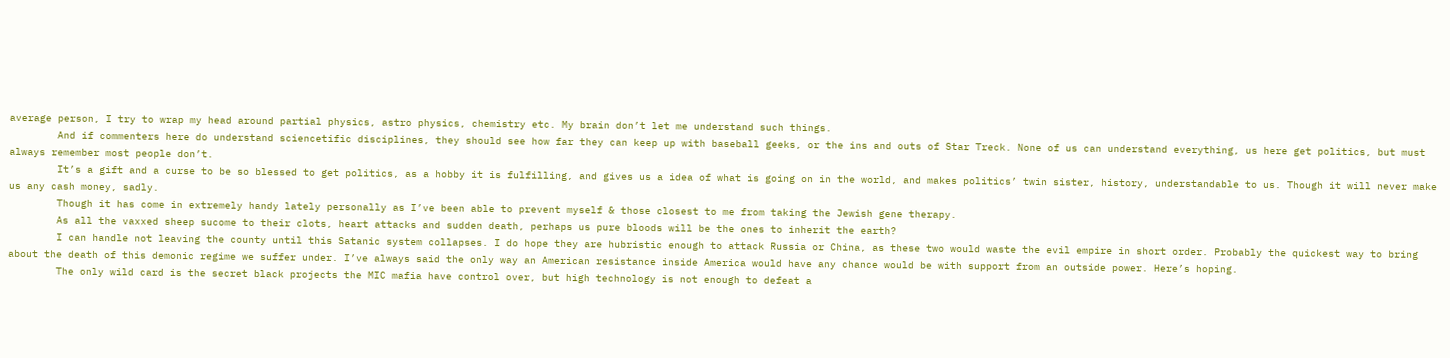average person, I try to wrap my head around partial physics, astro physics, chemistry etc. My brain don’t let me understand such things.
        And if commenters here do understand sciencetific disciplines, they should see how far they can keep up with baseball geeks, or the ins and outs of Star Treck. None of us can understand everything, us here get politics, but must always remember most people don’t.
        It’s a gift and a curse to be so blessed to get politics, as a hobby it is fulfilling, and gives us a idea of what is going on in the world, and makes politics’ twin sister, history, understandable to us. Though it will never make us any cash money, sadly.
        Though it has come in extremely handy lately personally as I’ve been able to prevent myself & those closest to me from taking the Jewish gene therapy.
        As all the vaxxed sheep sucome to their clots, heart attacks and sudden death, perhaps us pure bloods will be the ones to inherit the earth?
        I can handle not leaving the county until this Satanic system collapses. I do hope they are hubristic enough to attack Russia or China, as these two would waste the evil empire in short order. Probably the quickest way to bring about the death of this demonic regime we suffer under. I’ve always said the only way an American resistance inside America would have any chance would be with support from an outside power. Here’s hoping.
        The only wild card is the secret black projects the MIC mafia have control over, but high technology is not enough to defeat a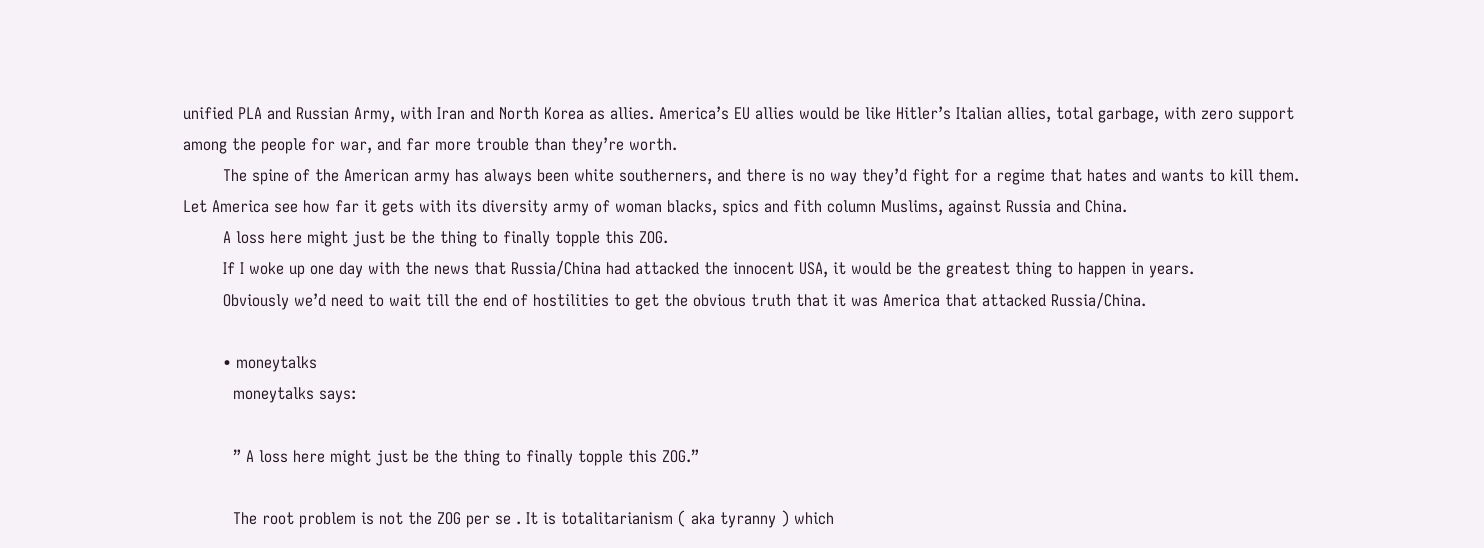unified PLA and Russian Army, with Iran and North Korea as allies. America’s EU allies would be like Hitler’s Italian allies, total garbage, with zero support among the people for war, and far more trouble than they’re worth.
        The spine of the American army has always been white southerners, and there is no way they’d fight for a regime that hates and wants to kill them. Let America see how far it gets with its diversity army of woman blacks, spics and fith column Muslims, against Russia and China.
        A loss here might just be the thing to finally topple this ZOG.
        If I woke up one day with the news that Russia/China had attacked the innocent USA, it would be the greatest thing to happen in years.
        Obviously we’d need to wait till the end of hostilities to get the obvious truth that it was America that attacked Russia/China.

        • moneytalks
          moneytalks says:

          ” A loss here might just be the thing to finally topple this ZOG.”

          The root problem is not the ZOG per se . It is totalitarianism ( aka tyranny ) which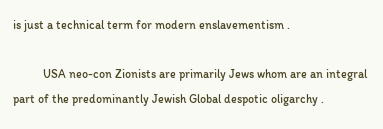is just a technical term for modern enslavementism .

          USA neo-con Zionists are primarily Jews whom are an integral part of the predominantly Jewish Global despotic oligarchy .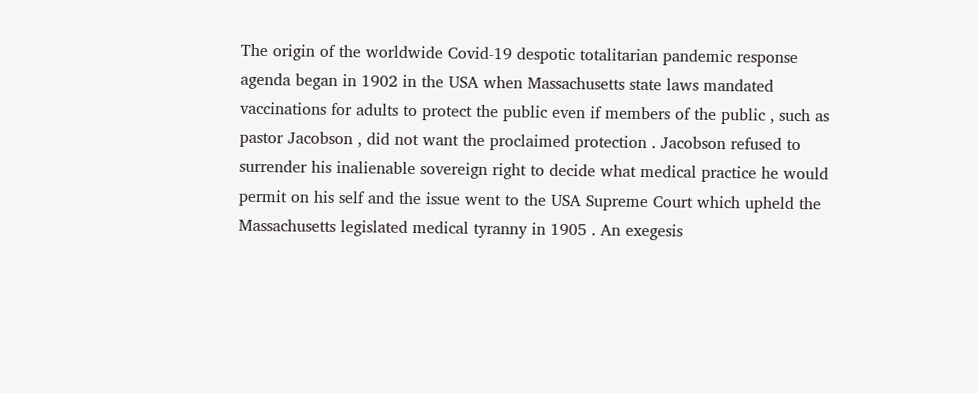The origin of the worldwide Covid-19 despotic totalitarian pandemic response agenda began in 1902 in the USA when Massachusetts state laws mandated vaccinations for adults to protect the public even if members of the public , such as pastor Jacobson , did not want the proclaimed protection . Jacobson refused to surrender his inalienable sovereign right to decide what medical practice he would permit on his self and the issue went to the USA Supreme Court which upheld the Massachusetts legislated medical tyranny in 1905 . An exegesis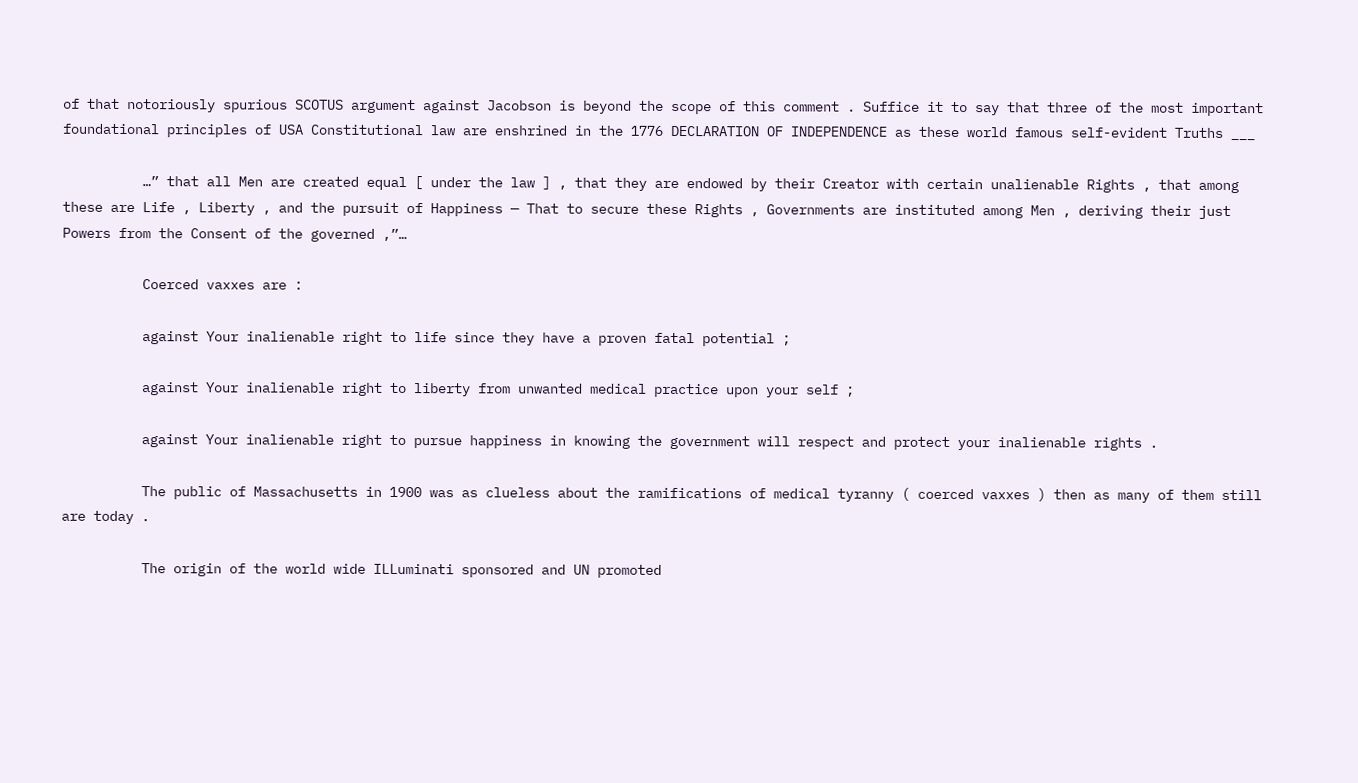of that notoriously spurious SCOTUS argument against Jacobson is beyond the scope of this comment . Suffice it to say that three of the most important foundational principles of USA Constitutional law are enshrined in the 1776 DECLARATION OF INDEPENDENCE as these world famous self-evident Truths ___

          …” that all Men are created equal [ under the law ] , that they are endowed by their Creator with certain unalienable Rights , that among these are Life , Liberty , and the pursuit of Happiness — That to secure these Rights , Governments are instituted among Men , deriving their just Powers from the Consent of the governed ,”…

          Coerced vaxxes are :

          against Your inalienable right to life since they have a proven fatal potential ;

          against Your inalienable right to liberty from unwanted medical practice upon your self ;

          against Your inalienable right to pursue happiness in knowing the government will respect and protect your inalienable rights .

          The public of Massachusetts in 1900 was as clueless about the ramifications of medical tyranny ( coerced vaxxes ) then as many of them still are today .

          The origin of the world wide ILLuminati sponsored and UN promoted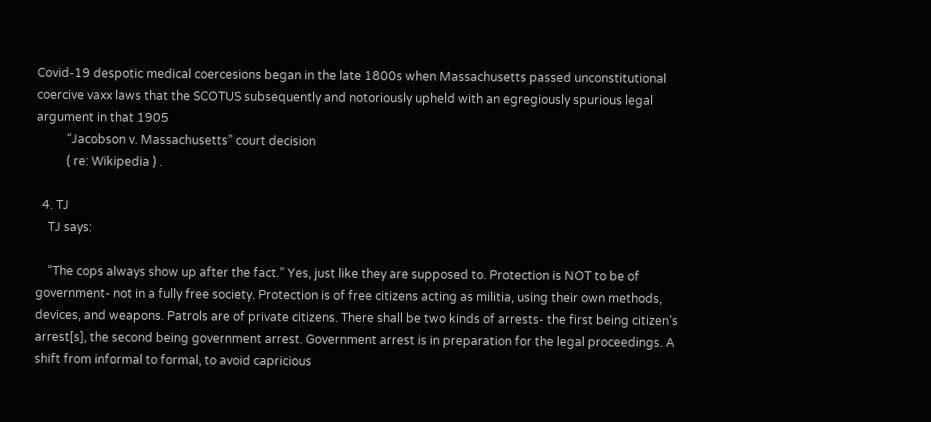Covid-19 despotic medical coercesions began in the late 1800s when Massachusetts passed unconstitutional coercive vaxx laws that the SCOTUS subsequently and notoriously upheld with an egregiously spurious legal argument in that 1905
          “Jacobson v. Massachusetts” court decision
          ( re: Wikipedia ) .

  4. TJ
    TJ says:

    “The cops always show up after the fact.” Yes, just like they are supposed to. Protection is NOT to be of government- not in a fully free society. Protection is of free citizens acting as militia, using their own methods, devices, and weapons. Patrols are of private citizens. There shall be two kinds of arrests- the first being citizen’s arrest[s], the second being government arrest. Government arrest is in preparation for the legal proceedings. A shift from informal to formal, to avoid capricious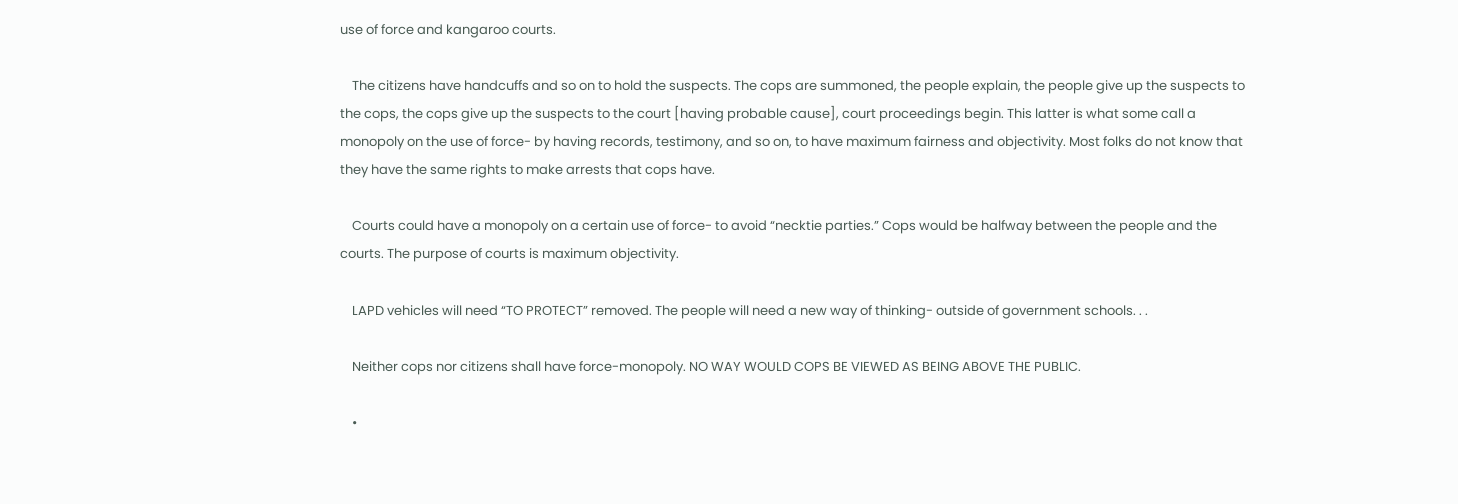use of force and kangaroo courts.

    The citizens have handcuffs and so on to hold the suspects. The cops are summoned, the people explain, the people give up the suspects to the cops, the cops give up the suspects to the court [having probable cause], court proceedings begin. This latter is what some call a monopoly on the use of force- by having records, testimony, and so on, to have maximum fairness and objectivity. Most folks do not know that they have the same rights to make arrests that cops have.

    Courts could have a monopoly on a certain use of force- to avoid “necktie parties.” Cops would be halfway between the people and the courts. The purpose of courts is maximum objectivity.

    LAPD vehicles will need “TO PROTECT” removed. The people will need a new way of thinking- outside of government schools. . .

    Neither cops nor citizens shall have force-monopoly. NO WAY WOULD COPS BE VIEWED AS BEING ABOVE THE PUBLIC.

    •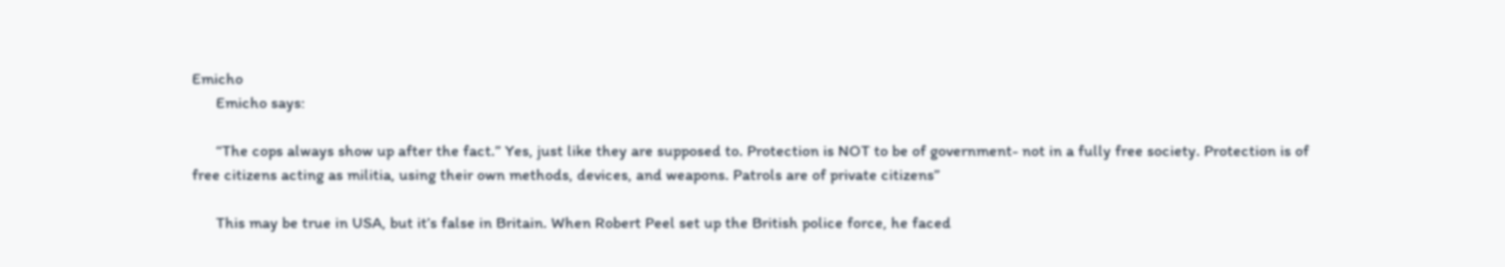Emicho
      Emicho says:

      “The cops always show up after the fact.” Yes, just like they are supposed to. Protection is NOT to be of government- not in a fully free society. Protection is of free citizens acting as militia, using their own methods, devices, and weapons. Patrols are of private citizens”

      This may be true in USA, but it’s false in Britain. When Robert Peel set up the British police force, he faced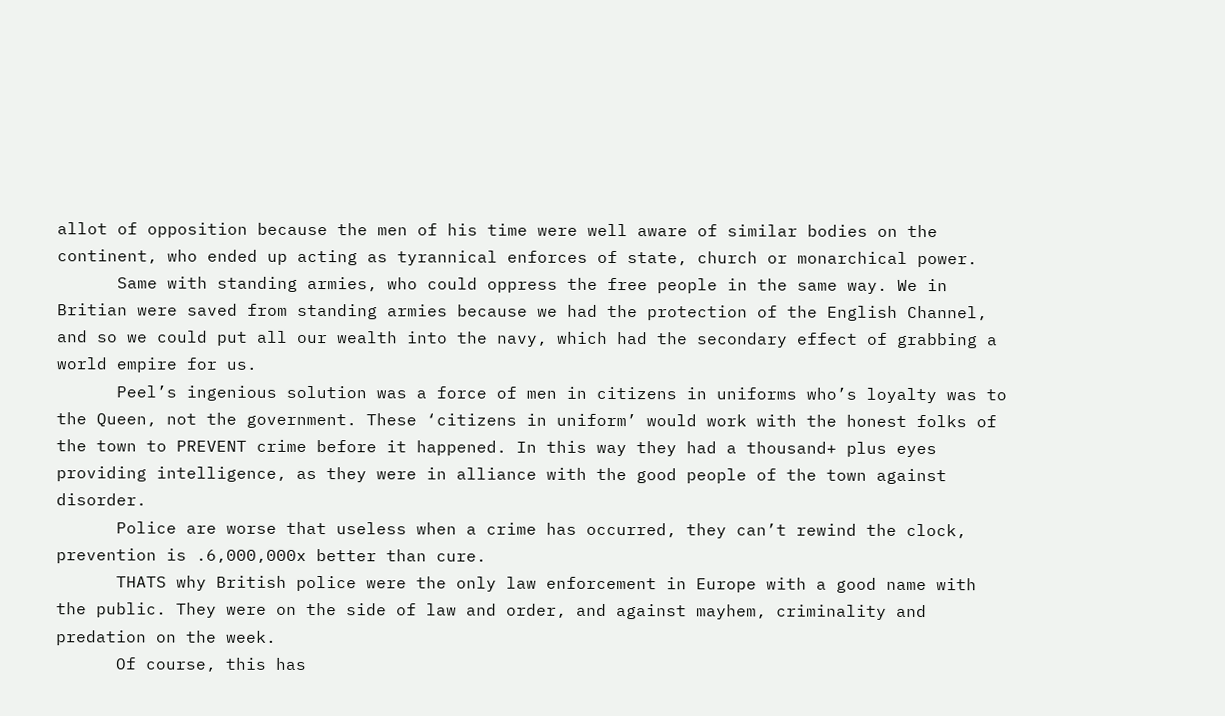allot of opposition because the men of his time were well aware of similar bodies on the continent, who ended up acting as tyrannical enforces of state, church or monarchical power.
      Same with standing armies, who could oppress the free people in the same way. We in Britian were saved from standing armies because we had the protection of the English Channel, and so we could put all our wealth into the navy, which had the secondary effect of grabbing a world empire for us.
      Peel’s ingenious solution was a force of men in citizens in uniforms who’s loyalty was to the Queen, not the government. These ‘citizens in uniform’ would work with the honest folks of the town to PREVENT crime before it happened. In this way they had a thousand+ plus eyes providing intelligence, as they were in alliance with the good people of the town against disorder.
      Police are worse that useless when a crime has occurred, they can’t rewind the clock, prevention is .6,000,000x better than cure.
      THATS why British police were the only law enforcement in Europe with a good name with the public. They were on the side of law and order, and against mayhem, criminality and predation on the week.
      Of course, this has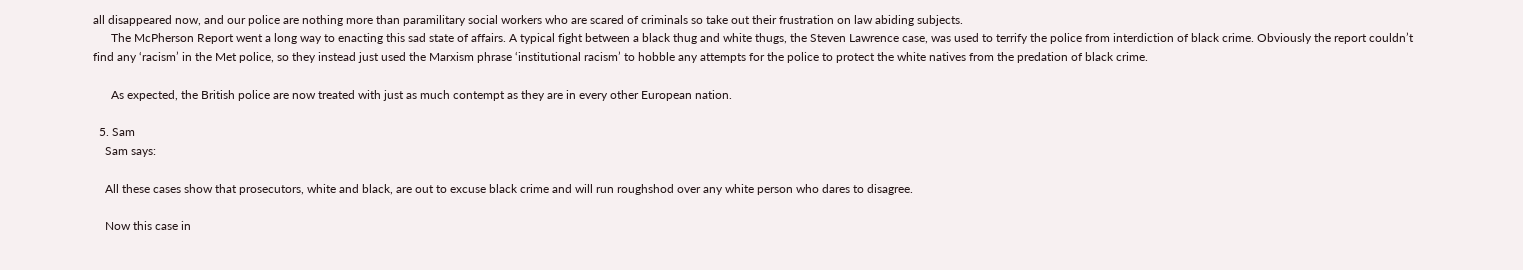all disappeared now, and our police are nothing more than paramilitary social workers who are scared of criminals so take out their frustration on law abiding subjects.
      The McPherson Report went a long way to enacting this sad state of affairs. A typical fight between a black thug and white thugs, the Steven Lawrence case, was used to terrify the police from interdiction of black crime. Obviously the report couldn’t find any ‘racism’ in the Met police, so they instead just used the Marxism phrase ‘institutional racism’ to hobble any attempts for the police to protect the white natives from the predation of black crime.

      As expected, the British police are now treated with just as much contempt as they are in every other European nation.

  5. Sam
    Sam says:

    All these cases show that prosecutors, white and black, are out to excuse black crime and will run roughshod over any white person who dares to disagree.

    Now this case in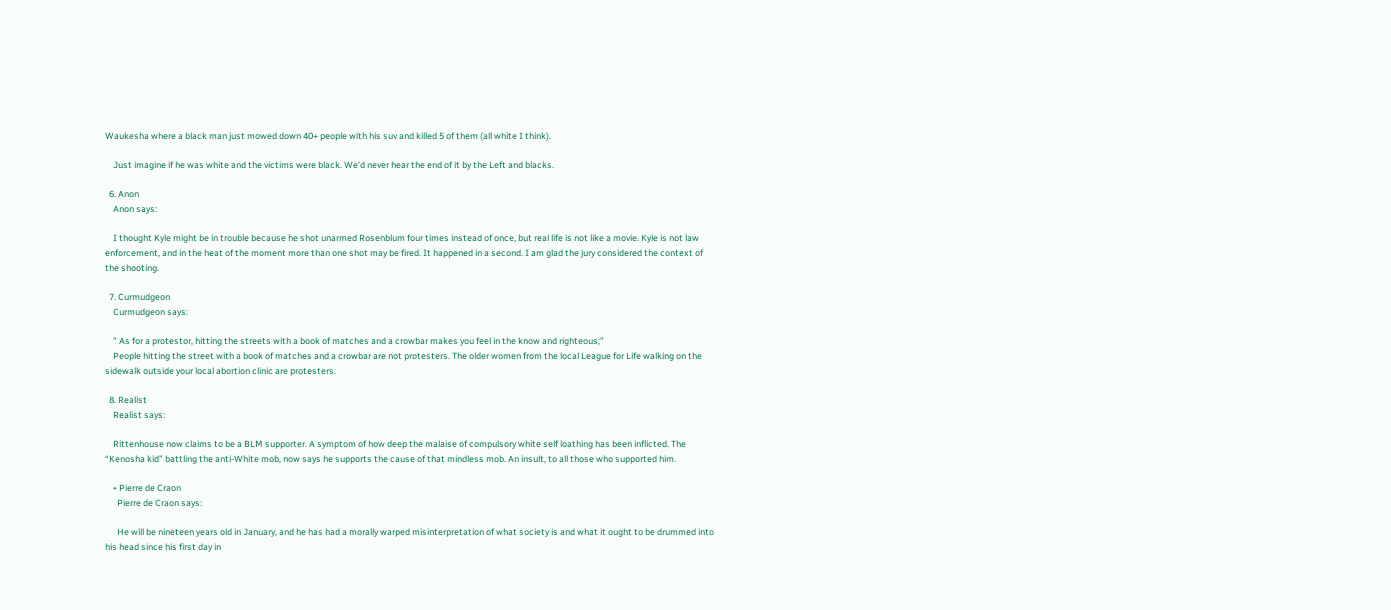Waukesha where a black man just mowed down 40+ people with his suv and killed 5 of them (all white I think).

    Just imagine if he was white and the victims were black. We’d never hear the end of it by the Left and blacks.

  6. Anon
    Anon says:

    I thought Kyle might be in trouble because he shot unarmed Rosenblum four times instead of once, but real life is not like a movie. Kyle is not law enforcement, and in the heat of the moment more than one shot may be fired. It happened in a second. I am glad the jury considered the context of the shooting.

  7. Curmudgeon
    Curmudgeon says:

    ” As for a protestor, hitting the streets with a book of matches and a crowbar makes you feel in the know and righteous;”
    People hitting the street with a book of matches and a crowbar are not protesters. The older women from the local League for Life walking on the sidewalk outside your local abortion clinic are protesters.

  8. Realist
    Realist says:

    Rittenhouse now claims to be a BLM supporter. A symptom of how deep the malaise of compulsory white self loathing has been inflicted. The “Kenosha kid” battling the anti-White mob, now says he supports the cause of that mindless mob. An insult, to all those who supported him.

    • Pierre de Craon
      Pierre de Craon says:

      He will be nineteen years old in January, and he has had a morally warped misinterpretation of what society is and what it ought to be drummed into his head since his first day in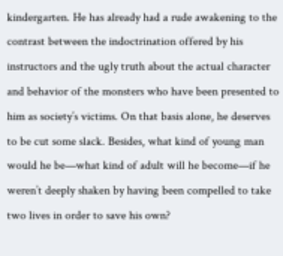kindergarten. He has already had a rude awakening to the contrast between the indoctrination offered by his instructors and the ugly truth about the actual character and behavior of the monsters who have been presented to him as society’s victims. On that basis alone, he deserves to be cut some slack. Besides, what kind of young man would he be—what kind of adult will he become—if he weren’t deeply shaken by having been compelled to take two lives in order to save his own?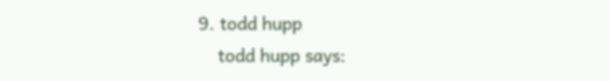9. todd hupp
    todd hupp says: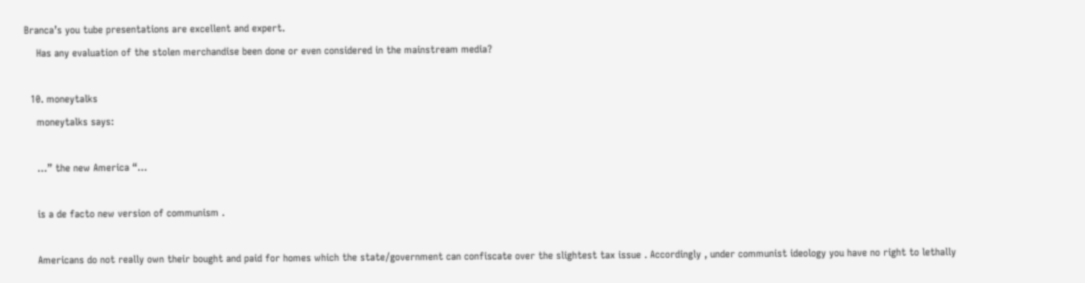Branca’s you tube presentations are excellent and expert.
    Has any evaluation of the stolen merchandise been done or even considered in the mainstream media?

  10. moneytalks
    moneytalks says:

    …” the new America “…

    is a de facto new version of communism .

    Americans do not really own their bought and paid for homes which the state/government can confiscate over the slightest tax issue . Accordingly , under communist ideology you have no right to lethally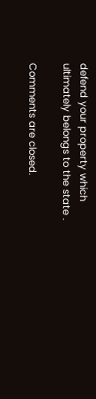defend your property which ultimately belongs to the state .

Comments are closed.